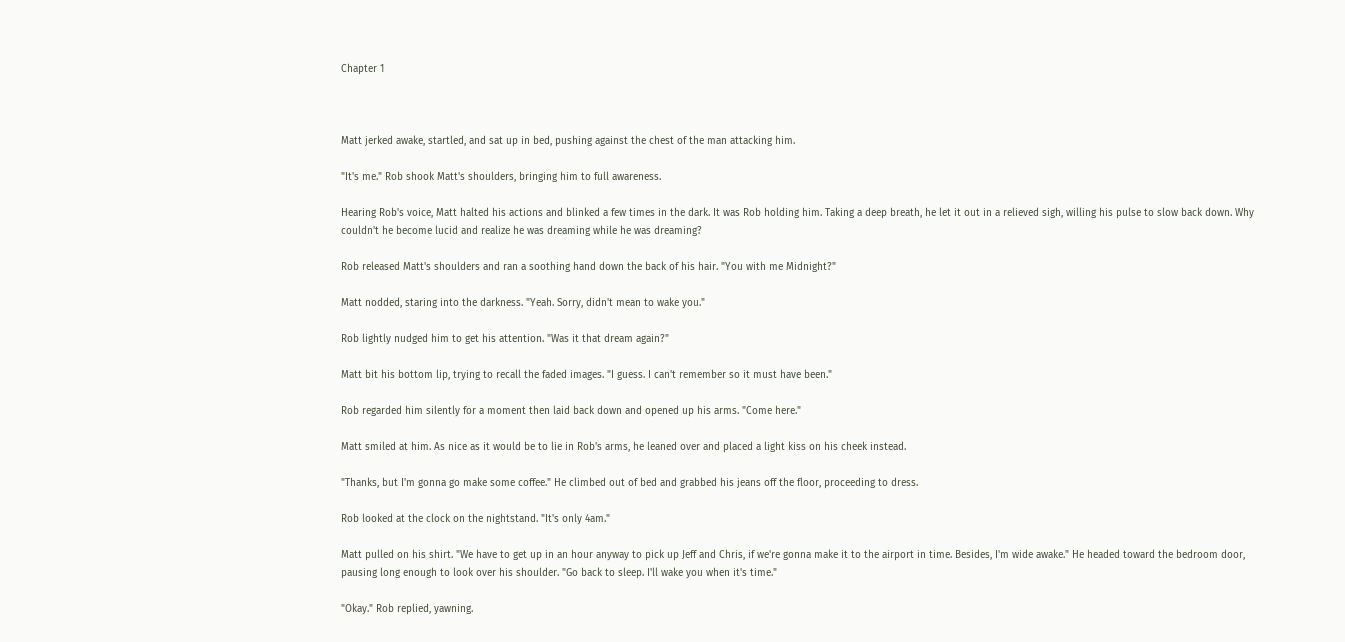Chapter 1



Matt jerked awake, startled, and sat up in bed, pushing against the chest of the man attacking him.

"It's me." Rob shook Matt's shoulders, bringing him to full awareness.

Hearing Rob's voice, Matt halted his actions and blinked a few times in the dark. It was Rob holding him. Taking a deep breath, he let it out in a relieved sigh, willing his pulse to slow back down. Why couldn't he become lucid and realize he was dreaming while he was dreaming?

Rob released Matt's shoulders and ran a soothing hand down the back of his hair. "You with me Midnight?"

Matt nodded, staring into the darkness. "Yeah. Sorry, didn't mean to wake you."

Rob lightly nudged him to get his attention. "Was it that dream again?"

Matt bit his bottom lip, trying to recall the faded images. "I guess. I can't remember so it must have been."

Rob regarded him silently for a moment then laid back down and opened up his arms. "Come here."

Matt smiled at him. As nice as it would be to lie in Rob's arms, he leaned over and placed a light kiss on his cheek instead.

"Thanks, but I'm gonna go make some coffee." He climbed out of bed and grabbed his jeans off the floor, proceeding to dress.

Rob looked at the clock on the nightstand. "It's only 4am."

Matt pulled on his shirt. "We have to get up in an hour anyway to pick up Jeff and Chris, if we're gonna make it to the airport in time. Besides, I'm wide awake." He headed toward the bedroom door, pausing long enough to look over his shoulder. "Go back to sleep. I'll wake you when it's time."

"Okay." Rob replied, yawning.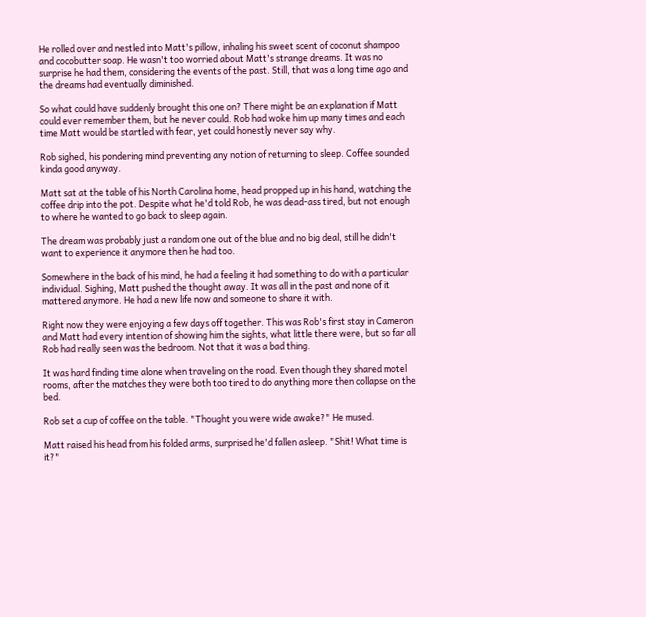He rolled over and nestled into Matt's pillow, inhaling his sweet scent of coconut shampoo and cocobutter soap. He wasn't too worried about Matt's strange dreams. It was no surprise he had them, considering the events of the past. Still, that was a long time ago and the dreams had eventually diminished.

So what could have suddenly brought this one on? There might be an explanation if Matt could ever remember them, but he never could. Rob had woke him up many times and each time Matt would be startled with fear, yet could honestly never say why.

Rob sighed, his pondering mind preventing any notion of returning to sleep. Coffee sounded kinda good anyway.

Matt sat at the table of his North Carolina home, head propped up in his hand, watching the coffee drip into the pot. Despite what he'd told Rob, he was dead-ass tired, but not enough to where he wanted to go back to sleep again.

The dream was probably just a random one out of the blue and no big deal, still he didn't want to experience it anymore then he had too.

Somewhere in the back of his mind, he had a feeling it had something to do with a particular individual. Sighing, Matt pushed the thought away. It was all in the past and none of it mattered anymore. He had a new life now and someone to share it with.

Right now they were enjoying a few days off together. This was Rob's first stay in Cameron and Matt had every intention of showing him the sights, what little there were, but so far all Rob had really seen was the bedroom. Not that it was a bad thing.

It was hard finding time alone when traveling on the road. Even though they shared motel rooms, after the matches they were both too tired to do anything more then collapse on the bed.

Rob set a cup of coffee on the table. "Thought you were wide awake?" He mused.

Matt raised his head from his folded arms, surprised he'd fallen asleep. "Shit! What time is it?"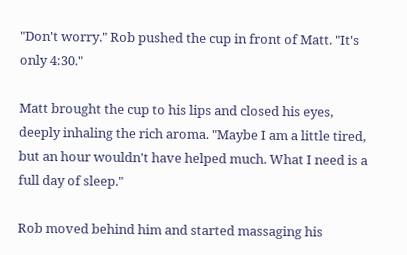"Don't worry." Rob pushed the cup in front of Matt. "It's only 4:30."

Matt brought the cup to his lips and closed his eyes, deeply inhaling the rich aroma. "Maybe I am a little tired, but an hour wouldn't have helped much. What I need is a full day of sleep."

Rob moved behind him and started massaging his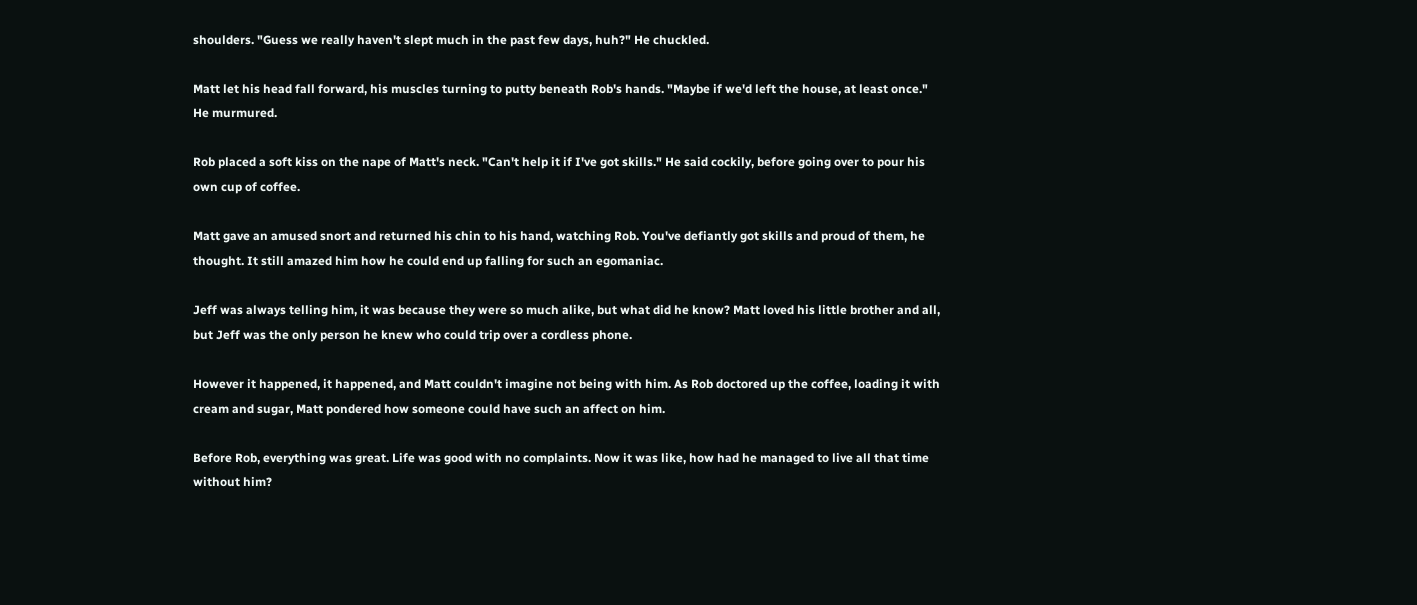shoulders. "Guess we really haven't slept much in the past few days, huh?" He chuckled.

Matt let his head fall forward, his muscles turning to putty beneath Rob's hands. "Maybe if we'd left the house, at least once." He murmured.

Rob placed a soft kiss on the nape of Matt's neck. "Can't help it if I've got skills." He said cockily, before going over to pour his own cup of coffee.

Matt gave an amused snort and returned his chin to his hand, watching Rob. You've defiantly got skills and proud of them, he thought. It still amazed him how he could end up falling for such an egomaniac.

Jeff was always telling him, it was because they were so much alike, but what did he know? Matt loved his little brother and all, but Jeff was the only person he knew who could trip over a cordless phone.

However it happened, it happened, and Matt couldn't imagine not being with him. As Rob doctored up the coffee, loading it with cream and sugar, Matt pondered how someone could have such an affect on him.

Before Rob, everything was great. Life was good with no complaints. Now it was like, how had he managed to live all that time without him?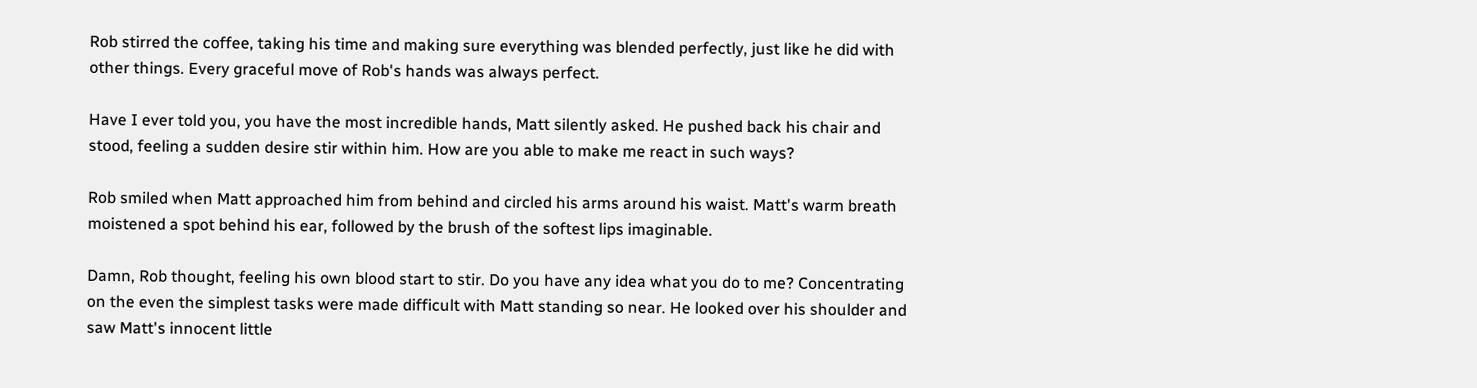Rob stirred the coffee, taking his time and making sure everything was blended perfectly, just like he did with other things. Every graceful move of Rob's hands was always perfect.

Have I ever told you, you have the most incredible hands, Matt silently asked. He pushed back his chair and stood, feeling a sudden desire stir within him. How are you able to make me react in such ways?

Rob smiled when Matt approached him from behind and circled his arms around his waist. Matt's warm breath moistened a spot behind his ear, followed by the brush of the softest lips imaginable.

Damn, Rob thought, feeling his own blood start to stir. Do you have any idea what you do to me? Concentrating on the even the simplest tasks were made difficult with Matt standing so near. He looked over his shoulder and saw Matt's innocent little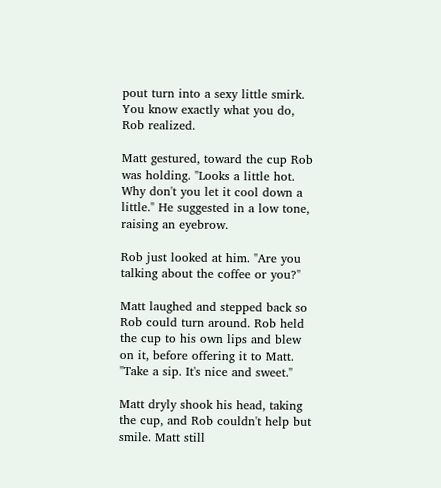pout turn into a sexy little smirk. You know exactly what you do, Rob realized.

Matt gestured, toward the cup Rob was holding. "Looks a little hot. Why don't you let it cool down a little." He suggested in a low tone, raising an eyebrow.

Rob just looked at him. "Are you talking about the coffee or you?"

Matt laughed and stepped back so Rob could turn around. Rob held the cup to his own lips and blew on it, before offering it to Matt. "Take a sip. It's nice and sweet."

Matt dryly shook his head, taking the cup, and Rob couldn't help but smile. Matt still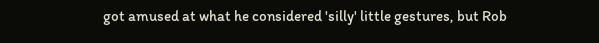got amused at what he considered 'silly' little gestures, but Rob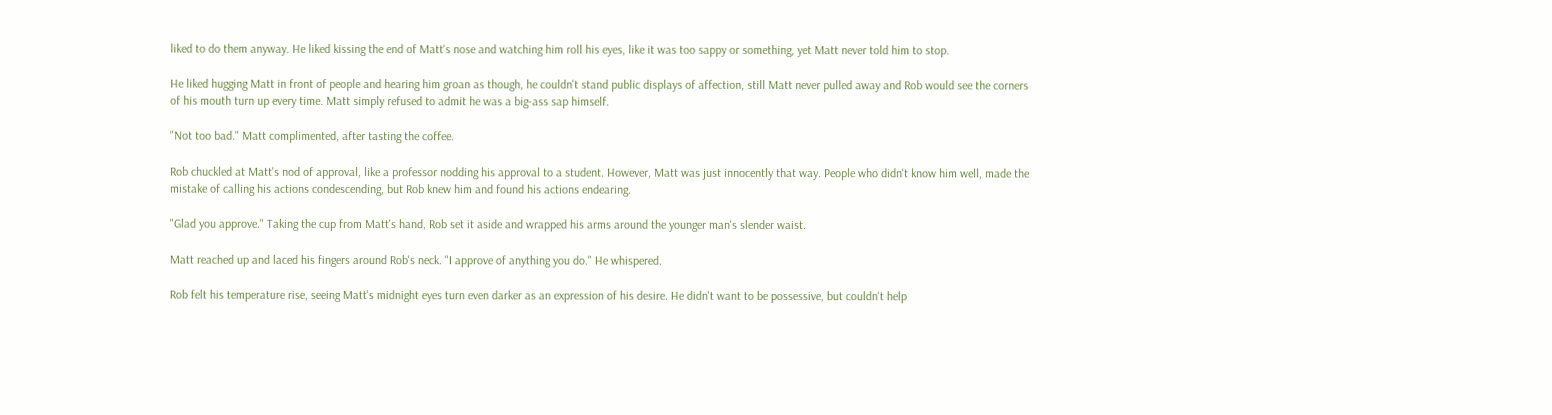liked to do them anyway. He liked kissing the end of Matt's nose and watching him roll his eyes, like it was too sappy or something, yet Matt never told him to stop.

He liked hugging Matt in front of people and hearing him groan as though, he couldn't stand public displays of affection, still Matt never pulled away and Rob would see the corners of his mouth turn up every time. Matt simply refused to admit he was a big-ass sap himself.

"Not too bad." Matt complimented, after tasting the coffee.

Rob chuckled at Matt's nod of approval, like a professor nodding his approval to a student. However, Matt was just innocently that way. People who didn't know him well, made the mistake of calling his actions condescending, but Rob knew him and found his actions endearing.

"Glad you approve." Taking the cup from Matt's hand, Rob set it aside and wrapped his arms around the younger man's slender waist.

Matt reached up and laced his fingers around Rob's neck. "I approve of anything you do." He whispered.

Rob felt his temperature rise, seeing Matt's midnight eyes turn even darker as an expression of his desire. He didn't want to be possessive, but couldn't help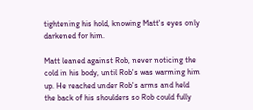tightening his hold, knowing Matt's eyes only darkened for him.

Matt leaned against Rob, never noticing the cold in his body, until Rob's was warming him up. He reached under Rob's arms and held the back of his shoulders so Rob could fully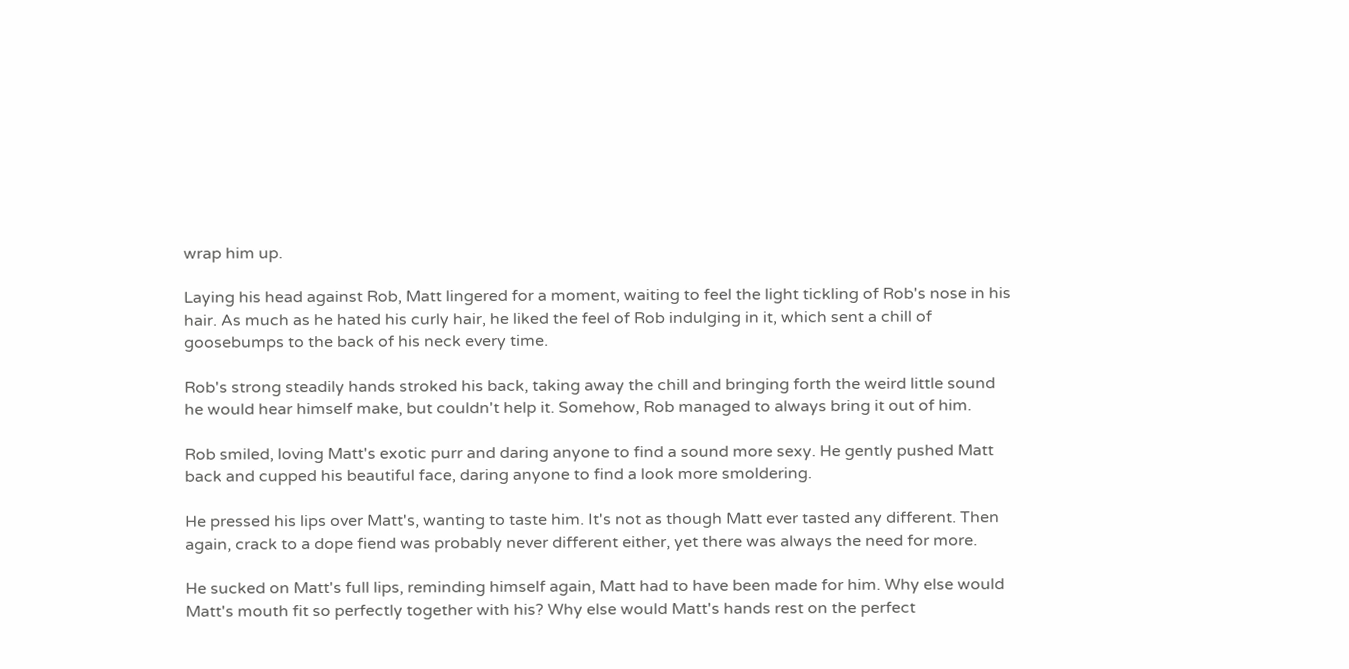wrap him up.

Laying his head against Rob, Matt lingered for a moment, waiting to feel the light tickling of Rob's nose in his hair. As much as he hated his curly hair, he liked the feel of Rob indulging in it, which sent a chill of goosebumps to the back of his neck every time.

Rob's strong steadily hands stroked his back, taking away the chill and bringing forth the weird little sound he would hear himself make, but couldn't help it. Somehow, Rob managed to always bring it out of him.

Rob smiled, loving Matt's exotic purr and daring anyone to find a sound more sexy. He gently pushed Matt back and cupped his beautiful face, daring anyone to find a look more smoldering.

He pressed his lips over Matt's, wanting to taste him. It's not as though Matt ever tasted any different. Then again, crack to a dope fiend was probably never different either, yet there was always the need for more.

He sucked on Matt's full lips, reminding himself again, Matt had to have been made for him. Why else would Matt's mouth fit so perfectly together with his? Why else would Matt's hands rest on the perfect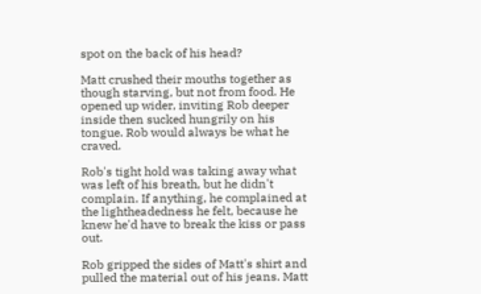spot on the back of his head?

Matt crushed their mouths together as though starving, but not from food. He opened up wider, inviting Rob deeper inside then sucked hungrily on his tongue. Rob would always be what he craved.

Rob's tight hold was taking away what was left of his breath, but he didn't complain. If anything, he complained at the lightheadedness he felt, because he knew he'd have to break the kiss or pass out.

Rob gripped the sides of Matt's shirt and pulled the material out of his jeans. Matt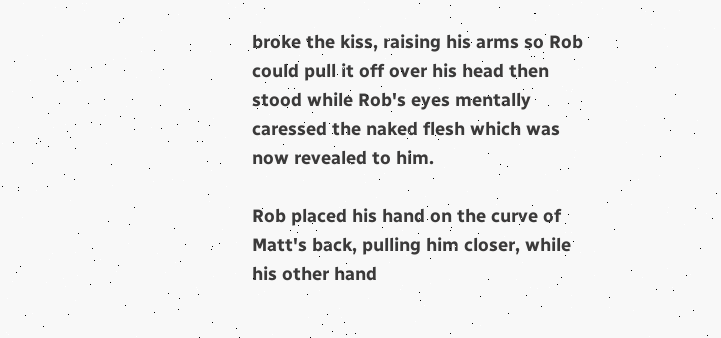broke the kiss, raising his arms so Rob could pull it off over his head then stood while Rob's eyes mentally caressed the naked flesh which was now revealed to him.

Rob placed his hand on the curve of Matt's back, pulling him closer, while his other hand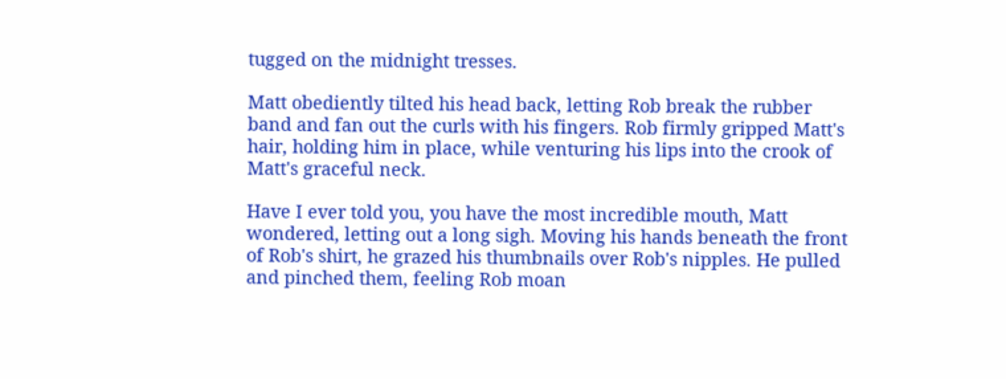tugged on the midnight tresses.

Matt obediently tilted his head back, letting Rob break the rubber band and fan out the curls with his fingers. Rob firmly gripped Matt's hair, holding him in place, while venturing his lips into the crook of Matt's graceful neck.

Have I ever told you, you have the most incredible mouth, Matt wondered, letting out a long sigh. Moving his hands beneath the front of Rob's shirt, he grazed his thumbnails over Rob's nipples. He pulled and pinched them, feeling Rob moan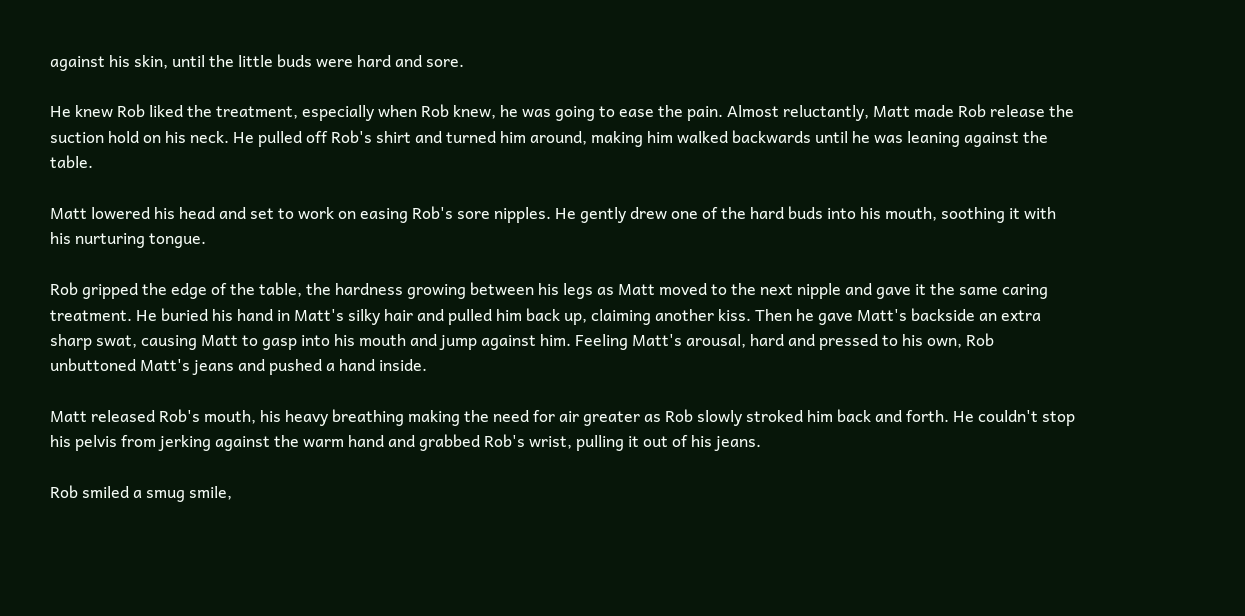against his skin, until the little buds were hard and sore.

He knew Rob liked the treatment, especially when Rob knew, he was going to ease the pain. Almost reluctantly, Matt made Rob release the suction hold on his neck. He pulled off Rob's shirt and turned him around, making him walked backwards until he was leaning against the table.

Matt lowered his head and set to work on easing Rob's sore nipples. He gently drew one of the hard buds into his mouth, soothing it with his nurturing tongue.

Rob gripped the edge of the table, the hardness growing between his legs as Matt moved to the next nipple and gave it the same caring treatment. He buried his hand in Matt's silky hair and pulled him back up, claiming another kiss. Then he gave Matt's backside an extra sharp swat, causing Matt to gasp into his mouth and jump against him. Feeling Matt's arousal, hard and pressed to his own, Rob unbuttoned Matt's jeans and pushed a hand inside.

Matt released Rob's mouth, his heavy breathing making the need for air greater as Rob slowly stroked him back and forth. He couldn't stop his pelvis from jerking against the warm hand and grabbed Rob's wrist, pulling it out of his jeans.

Rob smiled a smug smile,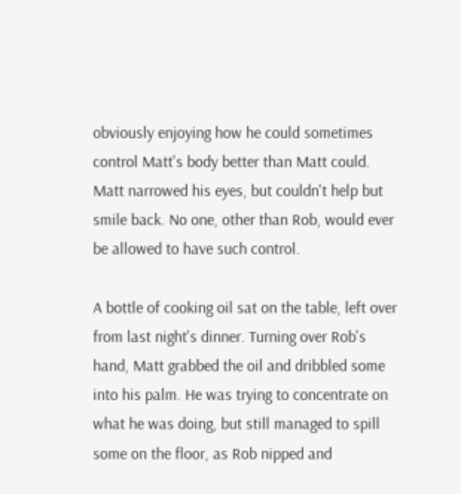obviously enjoying how he could sometimes control Matt's body better than Matt could. Matt narrowed his eyes, but couldn't help but smile back. No one, other than Rob, would ever be allowed to have such control.

A bottle of cooking oil sat on the table, left over from last night's dinner. Turning over Rob's hand, Matt grabbed the oil and dribbled some into his palm. He was trying to concentrate on what he was doing, but still managed to spill some on the floor, as Rob nipped and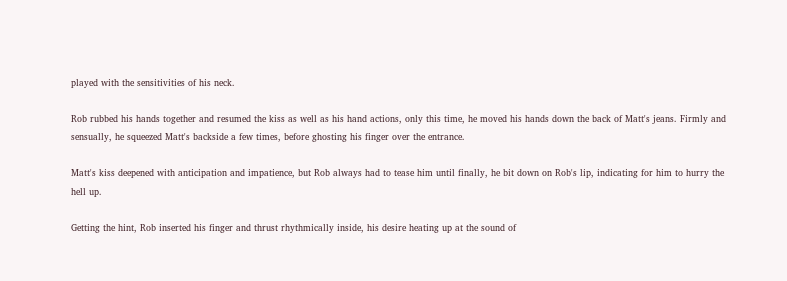played with the sensitivities of his neck.

Rob rubbed his hands together and resumed the kiss as well as his hand actions, only this time, he moved his hands down the back of Matt's jeans. Firmly and sensually, he squeezed Matt's backside a few times, before ghosting his finger over the entrance.

Matt's kiss deepened with anticipation and impatience, but Rob always had to tease him until finally, he bit down on Rob's lip, indicating for him to hurry the hell up.

Getting the hint, Rob inserted his finger and thrust rhythmically inside, his desire heating up at the sound of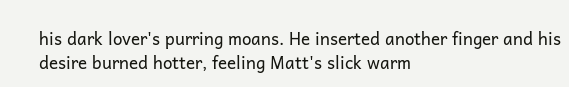his dark lover's purring moans. He inserted another finger and his desire burned hotter, feeling Matt's slick warm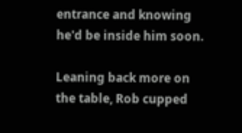entrance and knowing he'd be inside him soon.

Leaning back more on the table, Rob cupped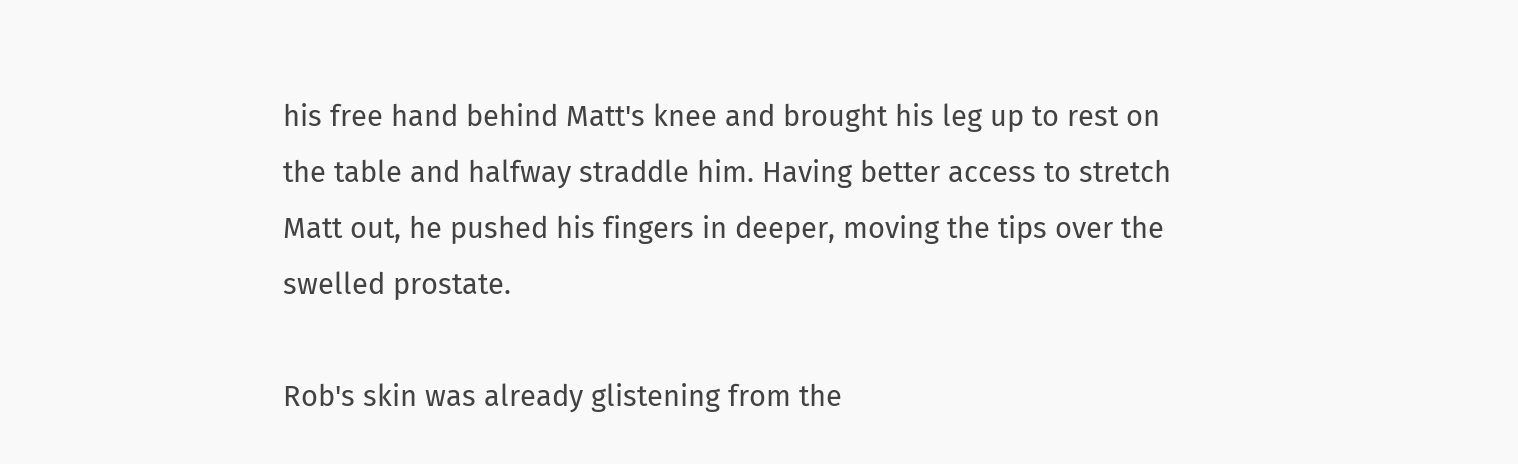his free hand behind Matt's knee and brought his leg up to rest on the table and halfway straddle him. Having better access to stretch Matt out, he pushed his fingers in deeper, moving the tips over the swelled prostate.

Rob's skin was already glistening from the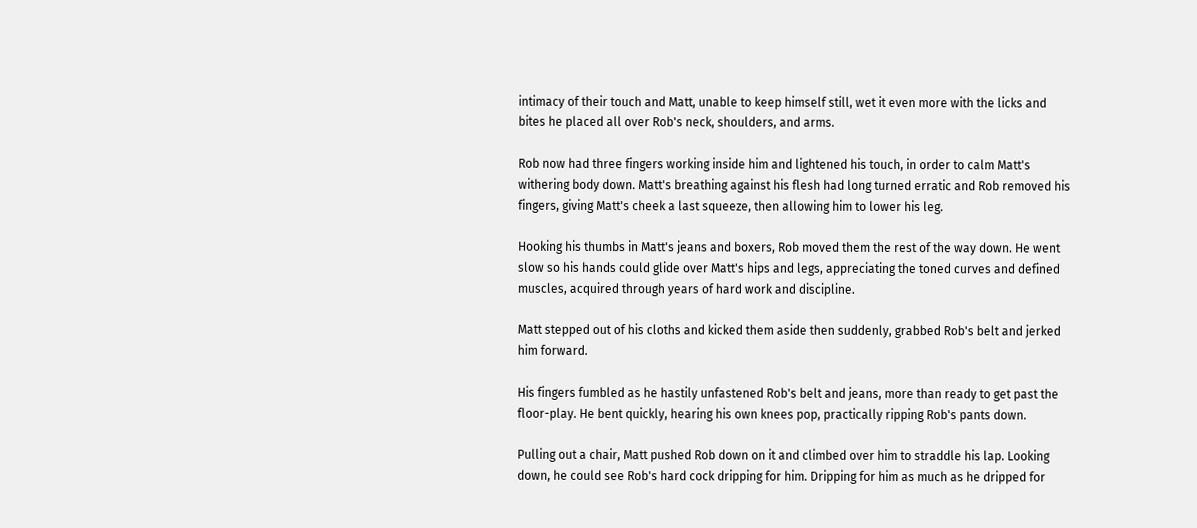intimacy of their touch and Matt, unable to keep himself still, wet it even more with the licks and bites he placed all over Rob's neck, shoulders, and arms.

Rob now had three fingers working inside him and lightened his touch, in order to calm Matt's withering body down. Matt's breathing against his flesh had long turned erratic and Rob removed his fingers, giving Matt's cheek a last squeeze, then allowing him to lower his leg.

Hooking his thumbs in Matt's jeans and boxers, Rob moved them the rest of the way down. He went slow so his hands could glide over Matt's hips and legs, appreciating the toned curves and defined muscles, acquired through years of hard work and discipline.

Matt stepped out of his cloths and kicked them aside then suddenly, grabbed Rob's belt and jerked him forward.

His fingers fumbled as he hastily unfastened Rob's belt and jeans, more than ready to get past the floor-play. He bent quickly, hearing his own knees pop, practically ripping Rob's pants down.

Pulling out a chair, Matt pushed Rob down on it and climbed over him to straddle his lap. Looking down, he could see Rob's hard cock dripping for him. Dripping for him as much as he dripped for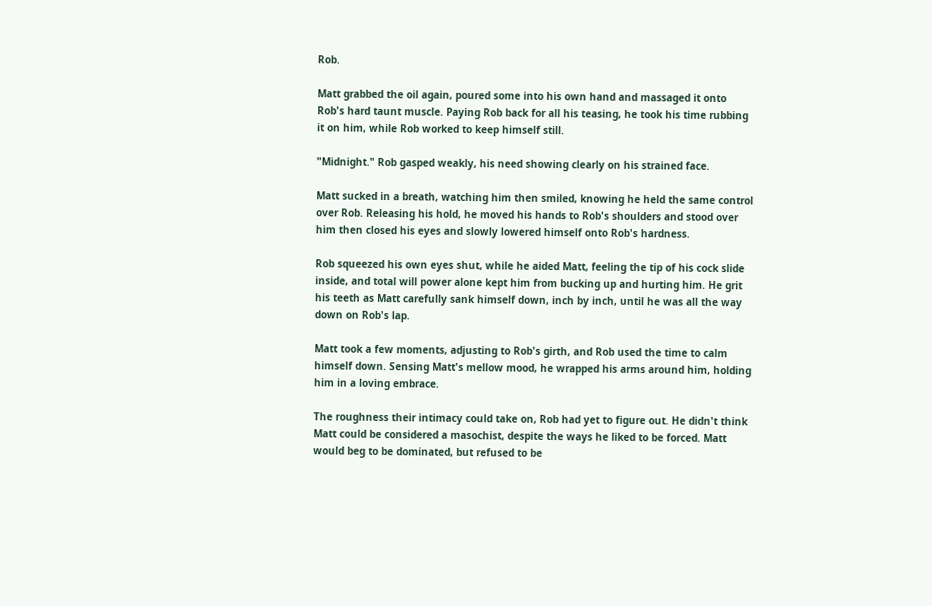Rob.

Matt grabbed the oil again, poured some into his own hand and massaged it onto Rob's hard taunt muscle. Paying Rob back for all his teasing, he took his time rubbing it on him, while Rob worked to keep himself still.

"Midnight." Rob gasped weakly, his need showing clearly on his strained face.

Matt sucked in a breath, watching him then smiled, knowing he held the same control over Rob. Releasing his hold, he moved his hands to Rob's shoulders and stood over him then closed his eyes and slowly lowered himself onto Rob's hardness.

Rob squeezed his own eyes shut, while he aided Matt, feeling the tip of his cock slide inside, and total will power alone kept him from bucking up and hurting him. He grit his teeth as Matt carefully sank himself down, inch by inch, until he was all the way down on Rob's lap.

Matt took a few moments, adjusting to Rob's girth, and Rob used the time to calm himself down. Sensing Matt's mellow mood, he wrapped his arms around him, holding him in a loving embrace.

The roughness their intimacy could take on, Rob had yet to figure out. He didn't think Matt could be considered a masochist, despite the ways he liked to be forced. Matt would beg to be dominated, but refused to be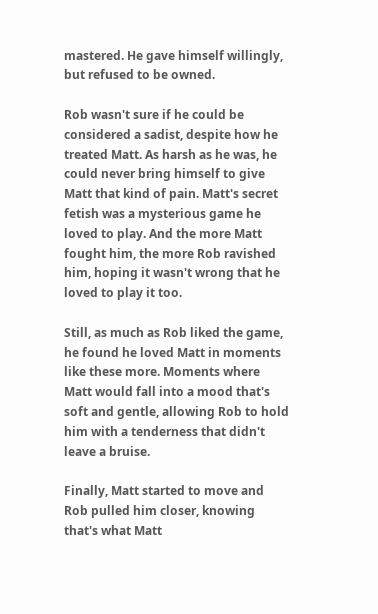mastered. He gave himself willingly, but refused to be owned.

Rob wasn't sure if he could be considered a sadist, despite how he treated Matt. As harsh as he was, he could never bring himself to give Matt that kind of pain. Matt's secret fetish was a mysterious game he loved to play. And the more Matt fought him, the more Rob ravished him, hoping it wasn't wrong that he loved to play it too.

Still, as much as Rob liked the game, he found he loved Matt in moments like these more. Moments where Matt would fall into a mood that's soft and gentle, allowing Rob to hold him with a tenderness that didn't leave a bruise.

Finally, Matt started to move and Rob pulled him closer, knowing that's what Matt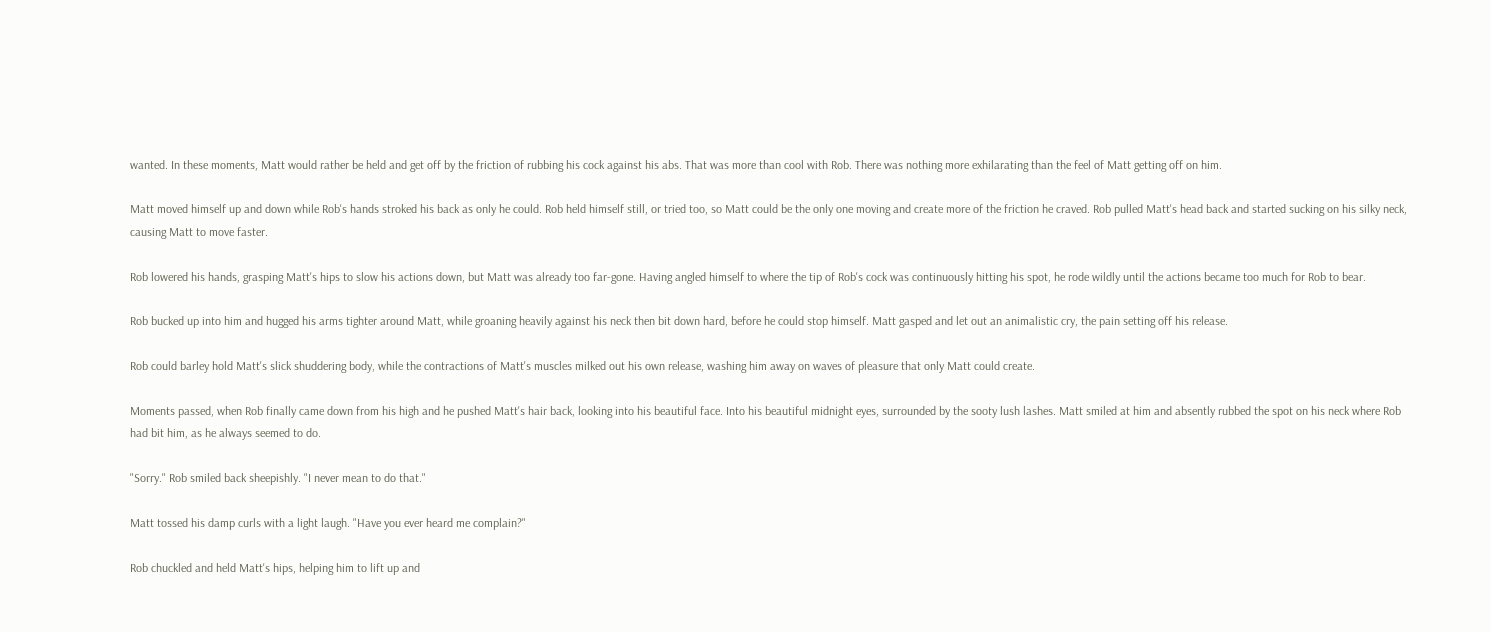wanted. In these moments, Matt would rather be held and get off by the friction of rubbing his cock against his abs. That was more than cool with Rob. There was nothing more exhilarating than the feel of Matt getting off on him.

Matt moved himself up and down while Rob's hands stroked his back as only he could. Rob held himself still, or tried too, so Matt could be the only one moving and create more of the friction he craved. Rob pulled Matt's head back and started sucking on his silky neck, causing Matt to move faster.

Rob lowered his hands, grasping Matt's hips to slow his actions down, but Matt was already too far-gone. Having angled himself to where the tip of Rob's cock was continuously hitting his spot, he rode wildly until the actions became too much for Rob to bear.

Rob bucked up into him and hugged his arms tighter around Matt, while groaning heavily against his neck then bit down hard, before he could stop himself. Matt gasped and let out an animalistic cry, the pain setting off his release.

Rob could barley hold Matt's slick shuddering body, while the contractions of Matt's muscles milked out his own release, washing him away on waves of pleasure that only Matt could create.

Moments passed, when Rob finally came down from his high and he pushed Matt's hair back, looking into his beautiful face. Into his beautiful midnight eyes, surrounded by the sooty lush lashes. Matt smiled at him and absently rubbed the spot on his neck where Rob had bit him, as he always seemed to do.

"Sorry." Rob smiled back sheepishly. "I never mean to do that."

Matt tossed his damp curls with a light laugh. "Have you ever heard me complain?"

Rob chuckled and held Matt's hips, helping him to lift up and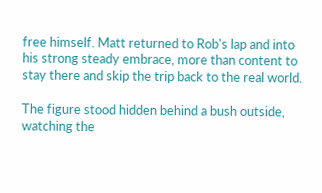free himself. Matt returned to Rob's lap and into his strong steady embrace, more than content to stay there and skip the trip back to the real world.

The figure stood hidden behind a bush outside, watching the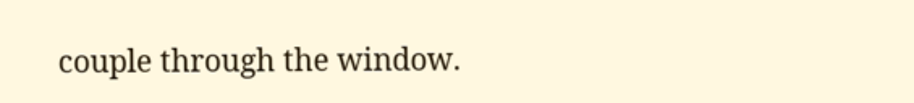couple through the window.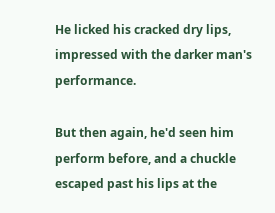He licked his cracked dry lips, impressed with the darker man's performance.

But then again, he'd seen him perform before, and a chuckle escaped past his lips at the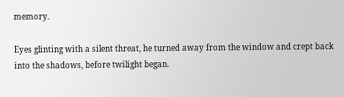memory.

Eyes glinting with a silent threat, he turned away from the window and crept back into the shadows, before twilight began.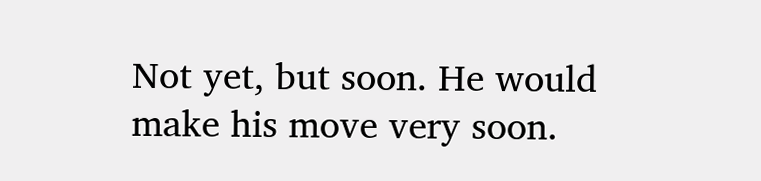Not yet, but soon. He would make his move very soon.